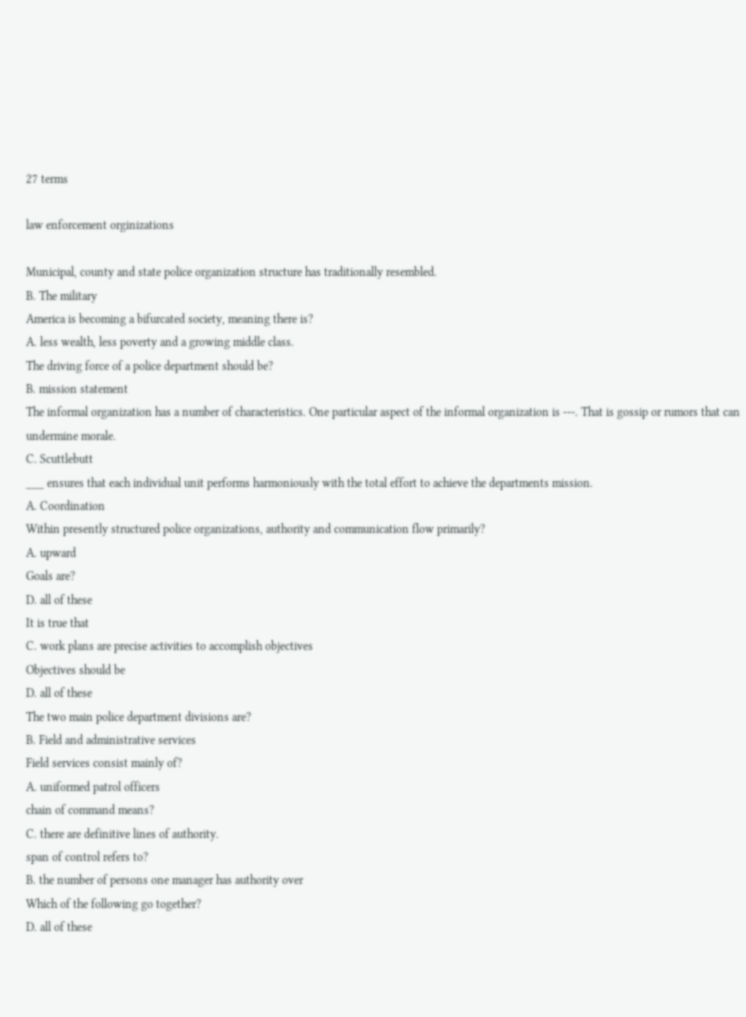27 terms

law enforcement orginizations

Municipal, county and state police organization structure has traditionally resembled.
B. The military
America is becoming a bifurcated society, meaning there is?
A. less wealth, less poverty and a growing middle class.
The driving force of a police department should be?
B. mission statement
The informal organization has a number of characteristics. One particular aspect of the informal organization is ---. That is gossip or rumors that can undermine morale.
C. Scuttlebutt
___ ensures that each individual unit performs harmoniously with the total effort to achieve the departments mission.
A. Coordination
Within presently structured police organizations, authority and communication flow primarily?
A. upward
Goals are?
D. all of these
It is true that
C. work plans are precise activities to accomplish objectives
Objectives should be
D. all of these
The two main police department divisions are?
B. Field and administrative services
Field services consist mainly of?
A. uniformed patrol officers
chain of command means?
C. there are definitive lines of authority.
span of control refers to?
B. the number of persons one manager has authority over
Which of the following go together?
D. all of these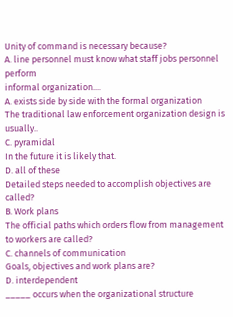Unity of command is necessary because?
A. line personnel must know what staff jobs personnel perform
informal organization....
A. exists side by side with the formal organization
The traditional law enforcement organization design is usually..
C. pyramidal
In the future it is likely that.
D. all of these
Detailed steps needed to accomplish objectives are called?
B. Work plans
The official paths which orders flow from management to workers are called?
C. channels of communication
Goals, objectives and work plans are?
D. interdependent
_____ occurs when the organizational structure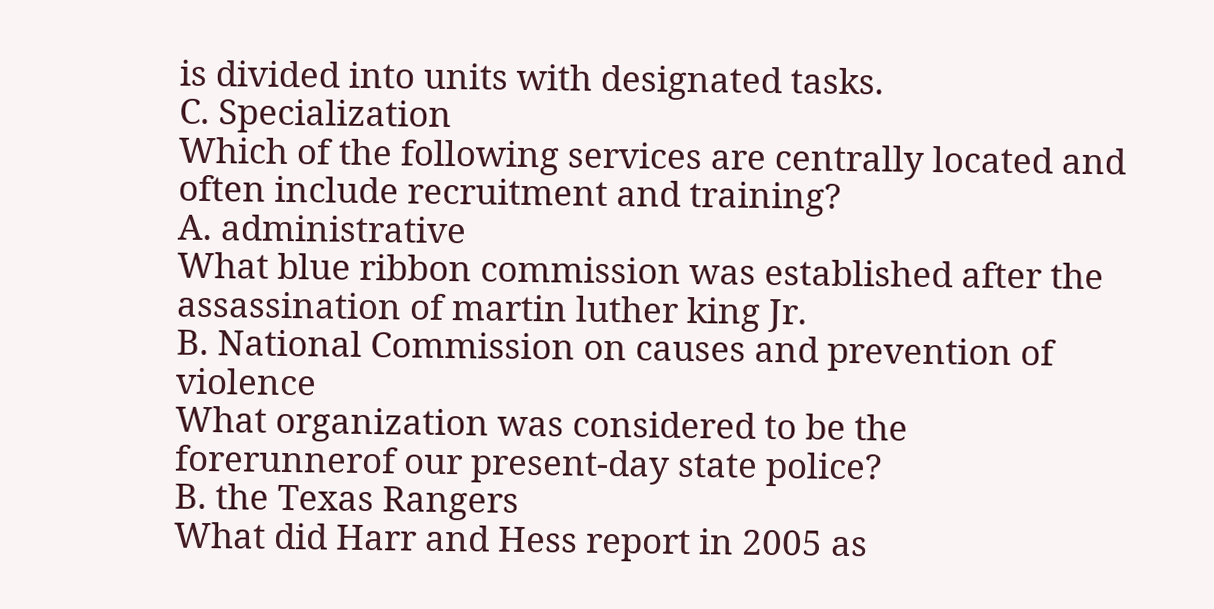is divided into units with designated tasks.
C. Specialization
Which of the following services are centrally located and often include recruitment and training?
A. administrative
What blue ribbon commission was established after the assassination of martin luther king Jr.
B. National Commission on causes and prevention of violence
What organization was considered to be the forerunnerof our present-day state police?
B. the Texas Rangers
What did Harr and Hess report in 2005 as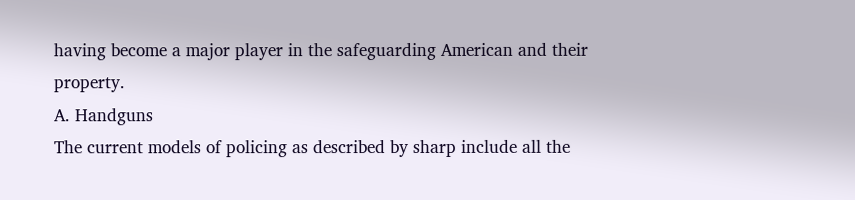having become a major player in the safeguarding American and their property.
A. Handguns
The current models of policing as described by sharp include all the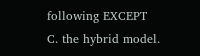following EXCEPT
C. the hybrid model.